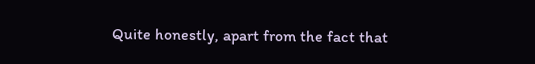Quite honestly, apart from the fact that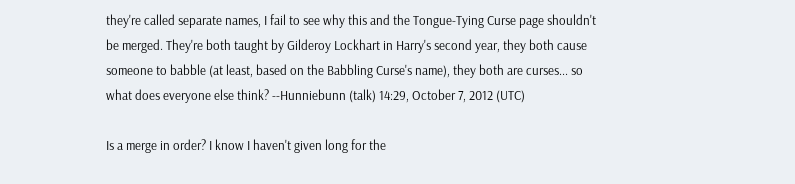they're called separate names, I fail to see why this and the Tongue-Tying Curse page shouldn't be merged. They're both taught by Gilderoy Lockhart in Harry's second year, they both cause someone to babble (at least, based on the Babbling Curse's name), they both are curses... so what does everyone else think? --Hunniebunn (talk) 14:29, October 7, 2012 (UTC)

Is a merge in order? I know I haven't given long for the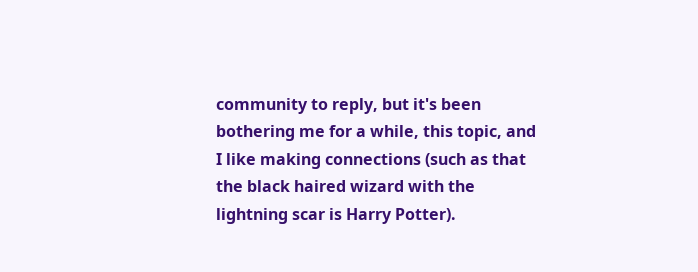community to reply, but it's been bothering me for a while, this topic, and I like making connections (such as that the black haired wizard with the lightning scar is Harry Potter).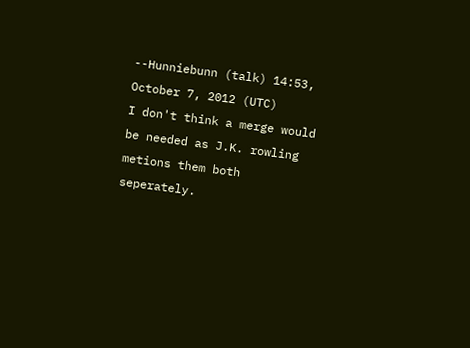--Hunniebunn (talk) 14:53, October 7, 2012 (UTC)
I don't think a merge would be needed as J.K. rowling metions them both seperately.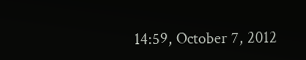14:59, October 7, 2012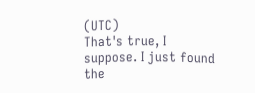(UTC)
That's true, I suppose. I just found the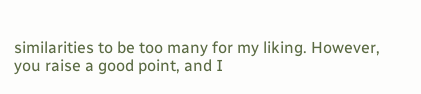similarities to be too many for my liking. However, you raise a good point, and I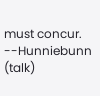must concur. --Hunniebunn (talk)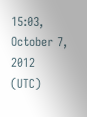15:03, October 7, 2012 (UTC)